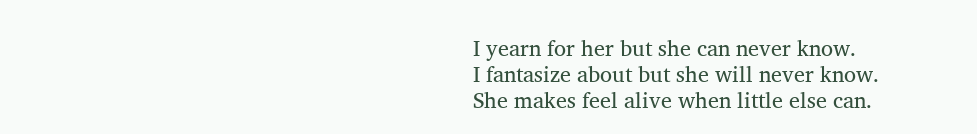I yearn for her but she can never know.
I fantasize about but she will never know.
She makes feel alive when little else can.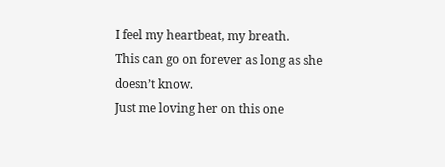I feel my heartbeat, my breath.
This can go on forever as long as she doesn’t know.
Just me loving her on this one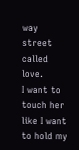way street called love.
I want to touch her like I want to hold my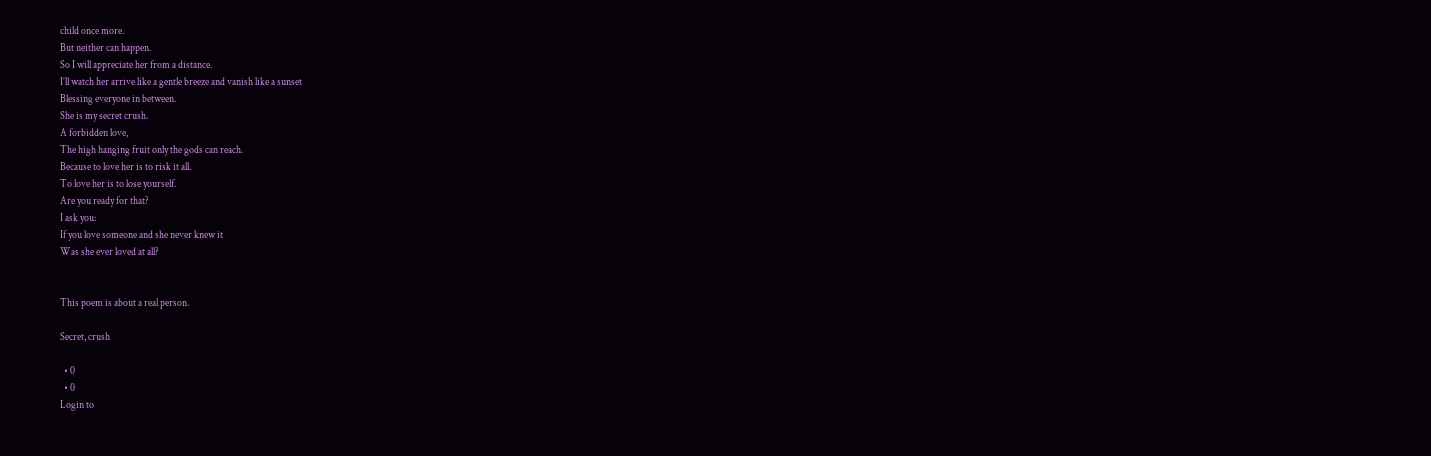child once more.
But neither can happen.
So I will appreciate her from a distance.
I’ll watch her arrive like a gentle breeze and vanish like a sunset
Blessing everyone in between.
She is my secret crush.
A forbidden love,
The high hanging fruit only the gods can reach.
Because to love her is to risk it all.
To love her is to lose yourself.
Are you ready for that?
I ask you:
If you love someone and she never knew it
Was she ever loved at all?


This poem is about a real person.

Secret, crush

  • 0
  • 0
Login to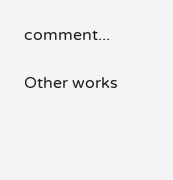comment...

Other works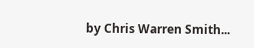by Chris Warren Smith...